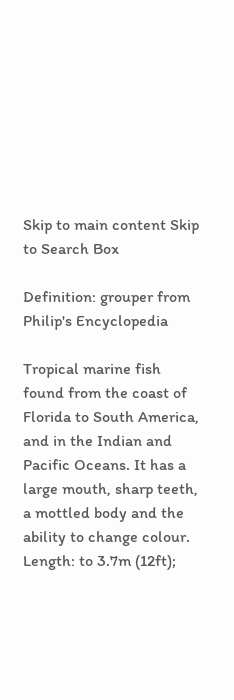Skip to main content Skip to Search Box

Definition: grouper from Philip's Encyclopedia

Tropical marine fish found from the coast of Florida to South America, and in the Indian and Pacific Oceans. It has a large mouth, sharp teeth, a mottled body and the ability to change colour. Length: to 3.7m (12ft);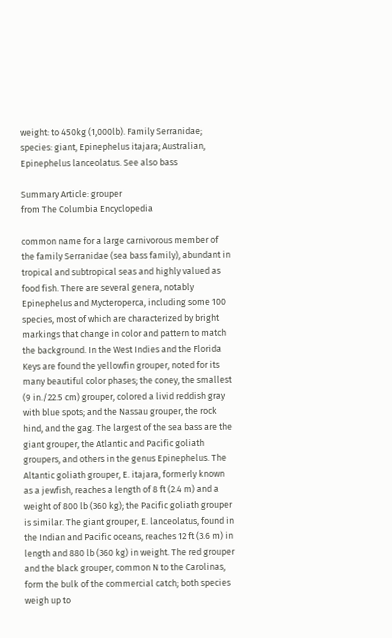weight: to 450kg (1,000lb). Family Serranidae; species: giant, Epinephelus itajara; Australian, Epinephelus lanceolatus. See also bass

Summary Article: grouper
from The Columbia Encyclopedia

common name for a large carnivorous member of the family Serranidae (sea bass family), abundant in tropical and subtropical seas and highly valued as food fish. There are several genera, notably Epinephelus and Mycteroperca, including some 100 species, most of which are characterized by bright markings that change in color and pattern to match the background. In the West Indies and the Florida Keys are found the yellowfin grouper, noted for its many beautiful color phases; the coney, the smallest (9 in./22.5 cm) grouper, colored a livid reddish gray with blue spots; and the Nassau grouper, the rock hind, and the gag. The largest of the sea bass are the giant grouper, the Atlantic and Pacific goliath groupers, and others in the genus Epinephelus. The Altantic goliath grouper, E. itajara, formerly known as a jewfish, reaches a length of 8 ft (2.4 m) and a weight of 800 lb (360 kg); the Pacific goliath grouper is similar. The giant grouper, E. lanceolatus, found in the Indian and Pacific oceans, reaches 12 ft (3.6 m) in length and 880 lb (360 kg) in weight. The red grouper and the black grouper, common N to the Carolinas, form the bulk of the commercial catch; both species weigh up to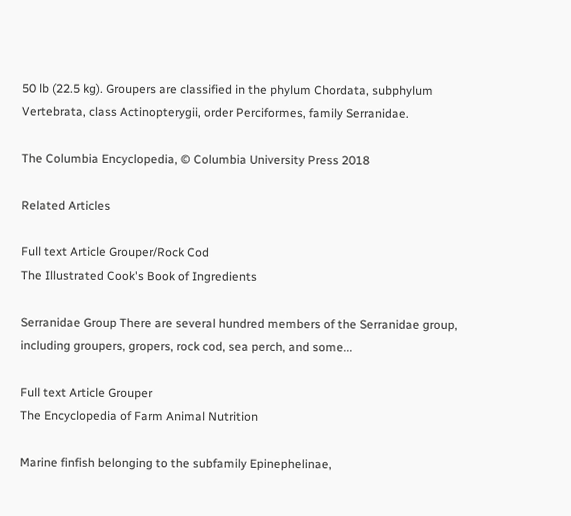50 lb (22.5 kg). Groupers are classified in the phylum Chordata, subphylum Vertebrata, class Actinopterygii, order Perciformes, family Serranidae.

The Columbia Encyclopedia, © Columbia University Press 2018

Related Articles

Full text Article Grouper/Rock Cod
The Illustrated Cook's Book of Ingredients

Serranidae Group There are several hundred members of the Serranidae group, including groupers, gropers, rock cod, sea perch, and some...

Full text Article Grouper
The Encyclopedia of Farm Animal Nutrition

Marine finfish belonging to the subfamily Epinephelinae,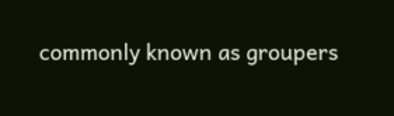commonly known as groupers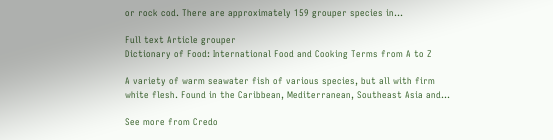or rock cod. There are approximately 159 grouper species in...

Full text Article grouper
Dictionary of Food: International Food and Cooking Terms from A to Z

A variety of warm seawater fish of various species, but all with firm white flesh. Found in the Caribbean, Mediterranean, Southeast Asia and...

See more from Credo